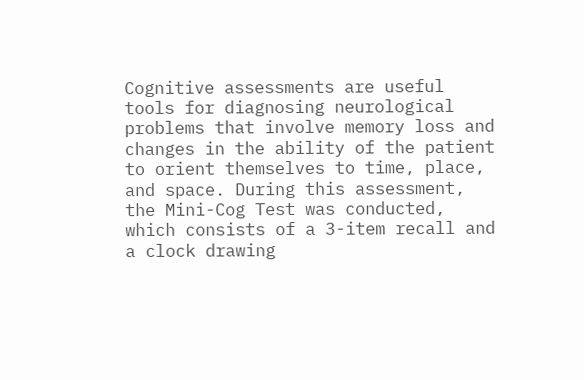Cognitive assessments are useful tools for diagnosing neurological problems that involve memory loss and changes in the ability of the patient to orient themselves to time, place, and space. During this assessment, the Mini-Cog Test was conducted, which consists of a 3-item recall and a clock drawing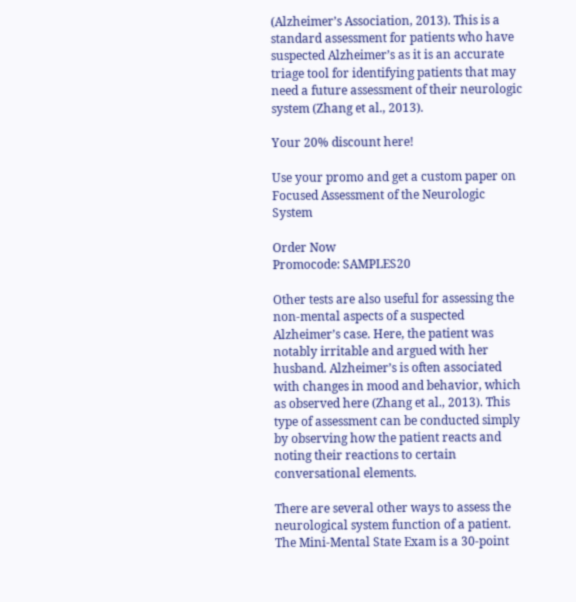(Alzheimer’s Association, 2013). This is a standard assessment for patients who have suspected Alzheimer’s as it is an accurate triage tool for identifying patients that may need a future assessment of their neurologic system (Zhang et al., 2013).

Your 20% discount here!

Use your promo and get a custom paper on
Focused Assessment of the Neurologic System

Order Now
Promocode: SAMPLES20

Other tests are also useful for assessing the non-mental aspects of a suspected Alzheimer’s case. Here, the patient was notably irritable and argued with her husband. Alzheimer’s is often associated with changes in mood and behavior, which as observed here (Zhang et al., 2013). This type of assessment can be conducted simply by observing how the patient reacts and noting their reactions to certain conversational elements.

There are several other ways to assess the neurological system function of a patient. The Mini-Mental State Exam is a 30-point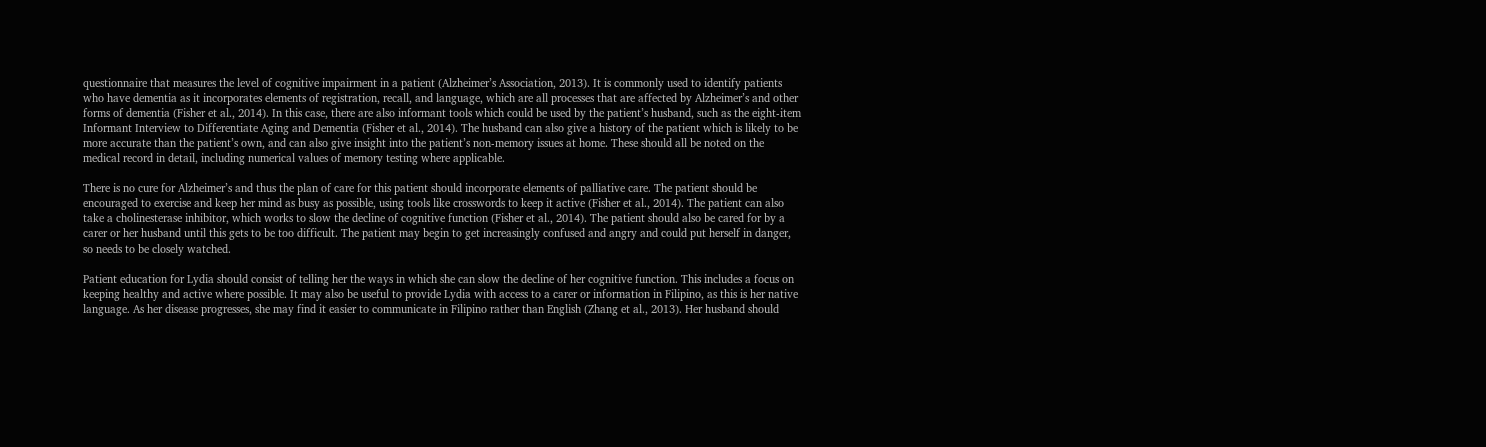questionnaire that measures the level of cognitive impairment in a patient (Alzheimer’s Association, 2013). It is commonly used to identify patients who have dementia as it incorporates elements of registration, recall, and language, which are all processes that are affected by Alzheimer’s and other forms of dementia (Fisher et al., 2014). In this case, there are also informant tools which could be used by the patient’s husband, such as the eight-item Informant Interview to Differentiate Aging and Dementia (Fisher et al., 2014). The husband can also give a history of the patient which is likely to be more accurate than the patient’s own, and can also give insight into the patient’s non-memory issues at home. These should all be noted on the medical record in detail, including numerical values of memory testing where applicable.

There is no cure for Alzheimer’s and thus the plan of care for this patient should incorporate elements of palliative care. The patient should be encouraged to exercise and keep her mind as busy as possible, using tools like crosswords to keep it active (Fisher et al., 2014). The patient can also take a cholinesterase inhibitor, which works to slow the decline of cognitive function (Fisher et al., 2014). The patient should also be cared for by a carer or her husband until this gets to be too difficult. The patient may begin to get increasingly confused and angry and could put herself in danger, so needs to be closely watched.

Patient education for Lydia should consist of telling her the ways in which she can slow the decline of her cognitive function. This includes a focus on keeping healthy and active where possible. It may also be useful to provide Lydia with access to a carer or information in Filipino, as this is her native language. As her disease progresses, she may find it easier to communicate in Filipino rather than English (Zhang et al., 2013). Her husband should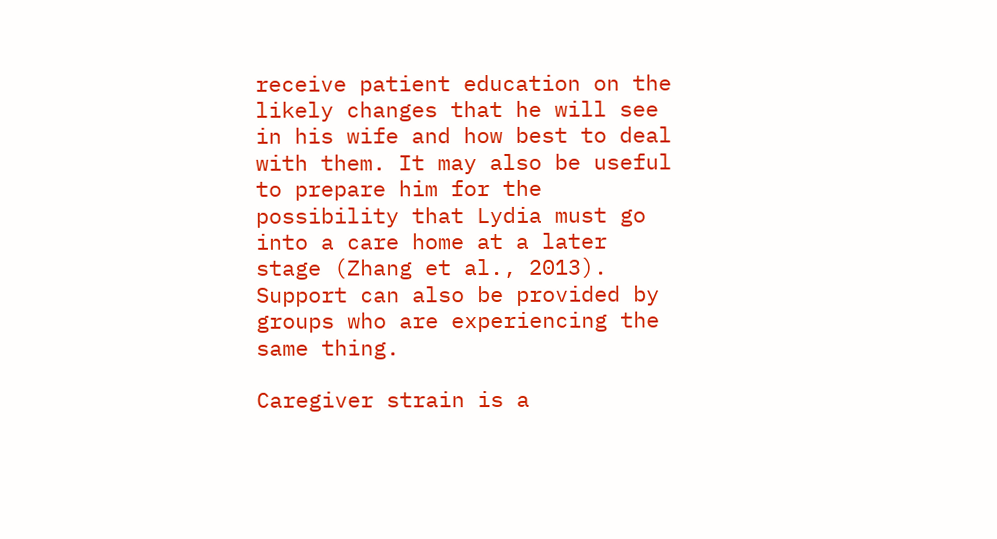receive patient education on the likely changes that he will see in his wife and how best to deal with them. It may also be useful to prepare him for the possibility that Lydia must go into a care home at a later stage (Zhang et al., 2013). Support can also be provided by groups who are experiencing the same thing.

Caregiver strain is a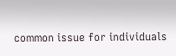common issue for individuals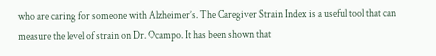who are caring for someone with Alzheimer’s. The Caregiver Strain Index is a useful tool that can measure the level of strain on Dr. Ocampo. It has been shown that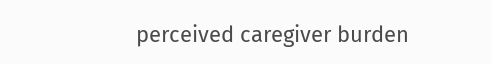perceived caregiver burden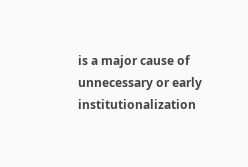is a major cause of unnecessary or early institutionalization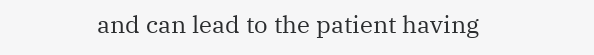and can lead to the patient having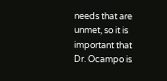needs that are unmet, so it is important that Dr. Ocampo is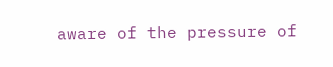aware of the pressure of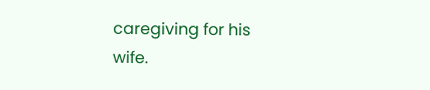caregiving for his wife.